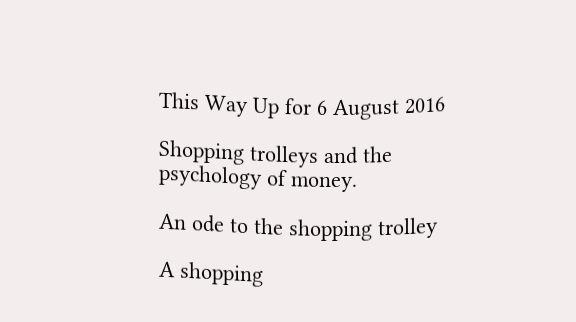This Way Up for 6 August 2016

Shopping trolleys and the psychology of money.

An ode to the shopping trolley

A shopping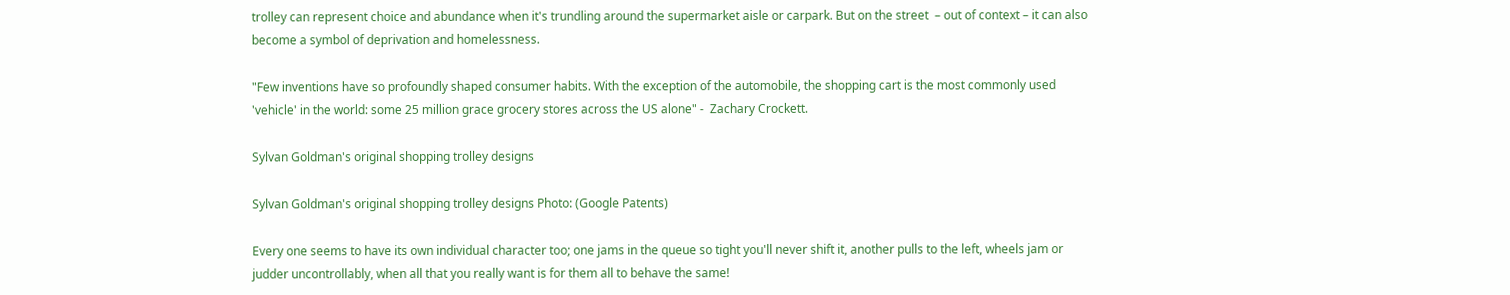trolley can represent choice and abundance when it's trundling around the supermarket aisle or carpark. But on the street  – out of context – it can also become a symbol of deprivation and homelessness.

"Few inventions have so profoundly shaped consumer habits. With the exception of the automobile, the shopping cart is the most commonly used 'vehicle' in the world: some 25 million grace grocery stores across the US alone" -  Zachary Crockett.

Sylvan Goldman's original shopping trolley designs

Sylvan Goldman's original shopping trolley designs Photo: (Google Patents)

Every one seems to have its own individual character too; one jams in the queue so tight you'll never shift it, another pulls to the left, wheels jam or judder uncontrollably, when all that you really want is for them all to behave the same!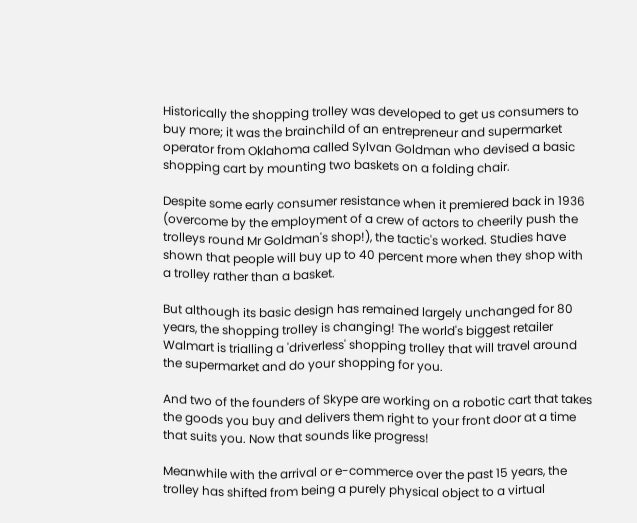Historically the shopping trolley was developed to get us consumers to buy more; it was the brainchild of an entrepreneur and supermarket operator from Oklahoma called Sylvan Goldman who devised a basic shopping cart by mounting two baskets on a folding chair.

Despite some early consumer resistance when it premiered back in 1936 (overcome by the employment of a crew of actors to cheerily push the trolleys round Mr Goldman's shop!), the tactic's worked. Studies have shown that people will buy up to 40 percent more when they shop with a trolley rather than a basket.

But although its basic design has remained largely unchanged for 80 years, the shopping trolley is changing! The world's biggest retailer Walmart is trialling a 'driverless' shopping trolley that will travel around the supermarket and do your shopping for you.

And two of the founders of Skype are working on a robotic cart that takes the goods you buy and delivers them right to your front door at a time that suits you. Now that sounds like progress!

Meanwhile with the arrival or e-commerce over the past 15 years, the trolley has shifted from being a purely physical object to a virtual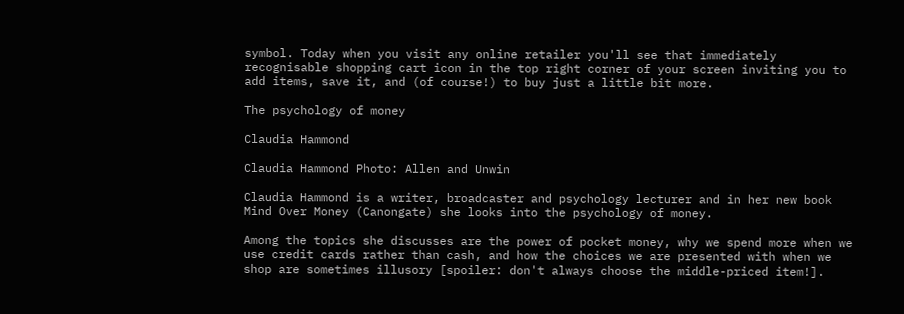symbol. Today when you visit any online retailer you'll see that immediately recognisable shopping cart icon in the top right corner of your screen inviting you to add items, save it, and (of course!) to buy just a little bit more.

The psychology of money

Claudia Hammond

Claudia Hammond Photo: Allen and Unwin

Claudia Hammond is a writer, broadcaster and psychology lecturer and in her new book Mind Over Money (Canongate) she looks into the psychology of money.

Among the topics she discusses are the power of pocket money, why we spend more when we use credit cards rather than cash, and how the choices we are presented with when we shop are sometimes illusory [spoiler: don't always choose the middle-priced item!].